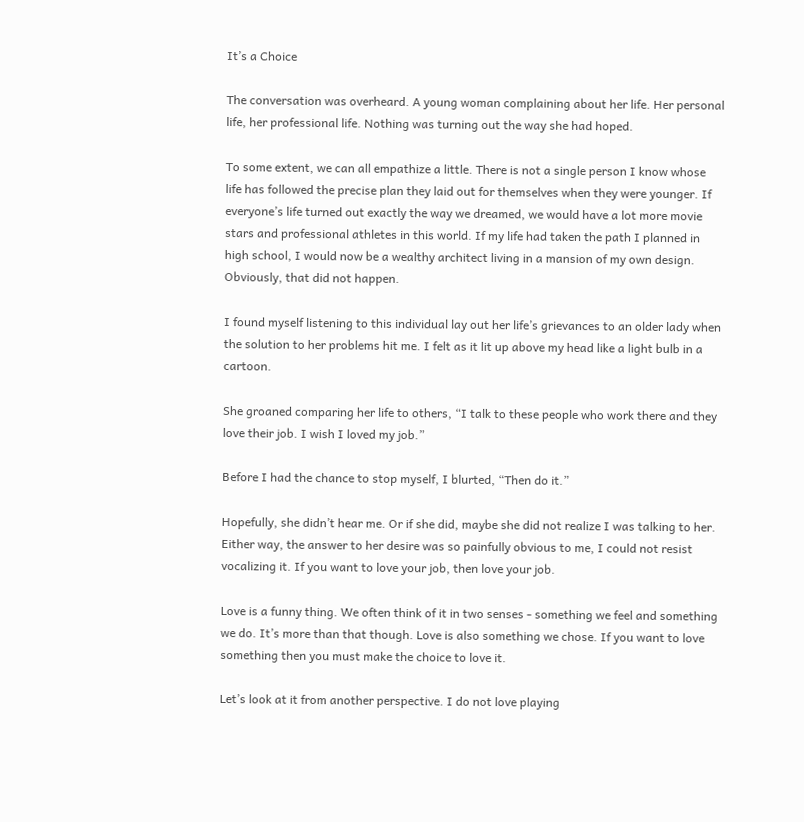It’s a Choice

The conversation was overheard. A young woman complaining about her life. Her personal life, her professional life. Nothing was turning out the way she had hoped.

To some extent, we can all empathize a little. There is not a single person I know whose life has followed the precise plan they laid out for themselves when they were younger. If everyone’s life turned out exactly the way we dreamed, we would have a lot more movie stars and professional athletes in this world. If my life had taken the path I planned in high school, I would now be a wealthy architect living in a mansion of my own design. Obviously, that did not happen.

I found myself listening to this individual lay out her life’s grievances to an older lady when the solution to her problems hit me. I felt as it lit up above my head like a light bulb in a cartoon.

She groaned comparing her life to others, “I talk to these people who work there and they love their job. I wish I loved my job.”

Before I had the chance to stop myself, I blurted, “Then do it.”

Hopefully, she didn’t hear me. Or if she did, maybe she did not realize I was talking to her. Either way, the answer to her desire was so painfully obvious to me, I could not resist vocalizing it. If you want to love your job, then love your job.

Love is a funny thing. We often think of it in two senses - something we feel and something we do. It’s more than that though. Love is also something we chose. If you want to love something then you must make the choice to love it.

Let’s look at it from another perspective. I do not love playing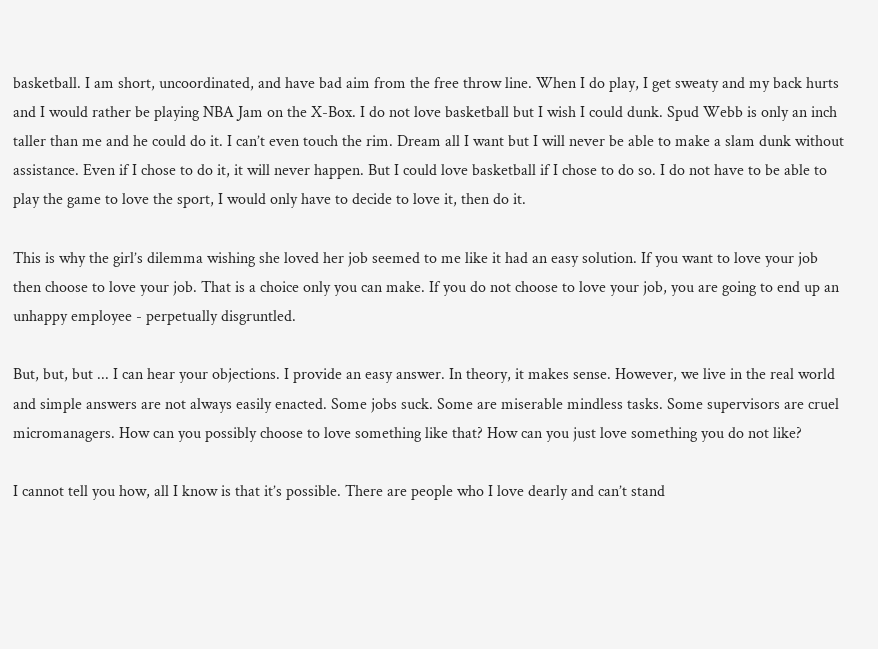basketball. I am short, uncoordinated, and have bad aim from the free throw line. When I do play, I get sweaty and my back hurts and I would rather be playing NBA Jam on the X-Box. I do not love basketball but I wish I could dunk. Spud Webb is only an inch taller than me and he could do it. I can’t even touch the rim. Dream all I want but I will never be able to make a slam dunk without assistance. Even if I chose to do it, it will never happen. But I could love basketball if I chose to do so. I do not have to be able to play the game to love the sport, I would only have to decide to love it, then do it.

This is why the girl’s dilemma wishing she loved her job seemed to me like it had an easy solution. If you want to love your job then choose to love your job. That is a choice only you can make. If you do not choose to love your job, you are going to end up an unhappy employee - perpetually disgruntled.

But, but, but ... I can hear your objections. I provide an easy answer. In theory, it makes sense. However, we live in the real world and simple answers are not always easily enacted. Some jobs suck. Some are miserable mindless tasks. Some supervisors are cruel micromanagers. How can you possibly choose to love something like that? How can you just love something you do not like?

I cannot tell you how, all I know is that it’s possible. There are people who I love dearly and can’t stand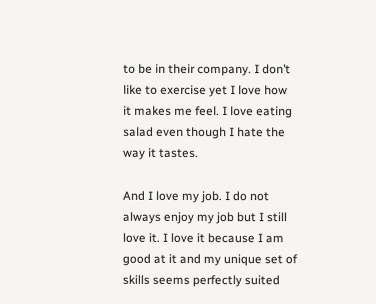to be in their company. I don’t like to exercise yet I love how it makes me feel. I love eating salad even though I hate the way it tastes.

And I love my job. I do not always enjoy my job but I still love it. I love it because I am good at it and my unique set of skills seems perfectly suited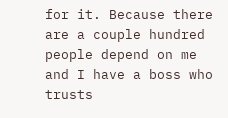for it. Because there are a couple hundred people depend on me and I have a boss who trusts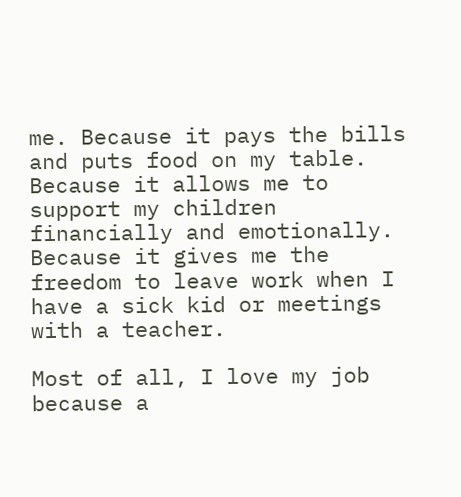me. Because it pays the bills and puts food on my table. Because it allows me to support my children financially and emotionally. Because it gives me the freedom to leave work when I have a sick kid or meetings with a teacher.

Most of all, I love my job because a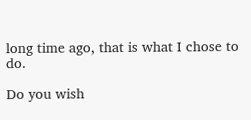long time ago, that is what I chose to do.

Do you wish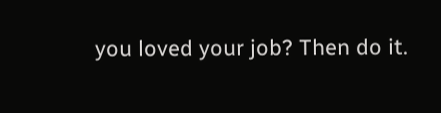you loved your job? Then do it.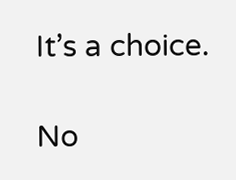It’s a choice.

No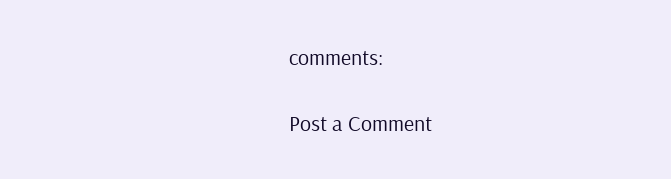comments:

Post a Comment